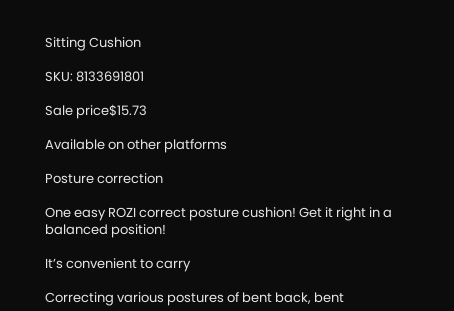Sitting Cushion

SKU: 8133691801

Sale price$15.73

Available on other platforms

Posture correction

One easy ROZI correct posture cushion! Get it right in a balanced position!

It’s convenient to carry

Correcting various postures of bent back, bent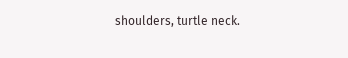shoulders, turtle neck.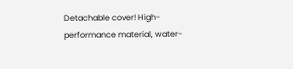Detachable cover! High-performance material, water-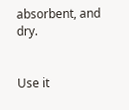absorbent, and dry.


Use it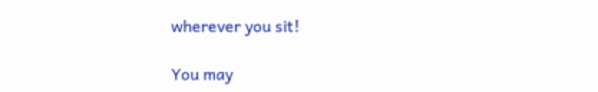wherever you sit!

You may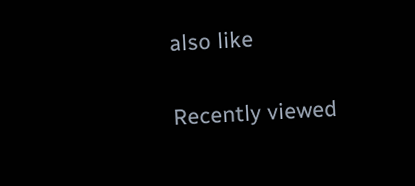also like

Recently viewed